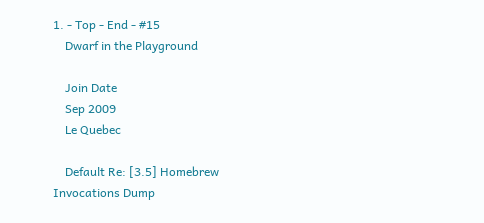1. - Top - End - #15
    Dwarf in the Playground

    Join Date
    Sep 2009
    Le Quebec

    Default Re: [3.5] Homebrew Invocations Dump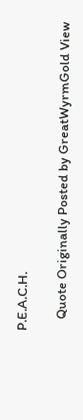P.E.A.C.H.

    Quote Originally Posted by GreatWyrmGold View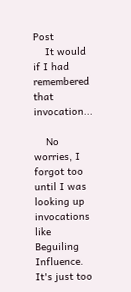Post
    It would if I had remembered that invocation...

    No worries, I forgot too until I was looking up invocations like Beguiling Influence. It's just too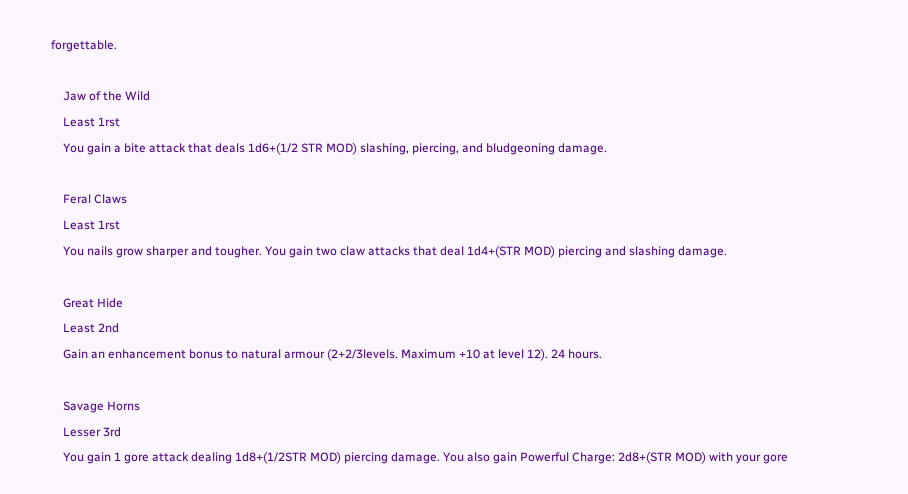forgettable.

    Jaw of the Wild
    Least 1rst
    You gain a bite attack that deals 1d6+(1/2 STR MOD) slashing, piercing, and bludgeoning damage.

    Feral Claws
    Least 1rst
    You nails grow sharper and tougher. You gain two claw attacks that deal 1d4+(STR MOD) piercing and slashing damage.

    Great Hide
    Least 2nd
    Gain an enhancement bonus to natural armour (2+2/3levels. Maximum +10 at level 12). 24 hours.

    Savage Horns
    Lesser 3rd
    You gain 1 gore attack dealing 1d8+(1/2STR MOD) piercing damage. You also gain Powerful Charge: 2d8+(STR MOD) with your gore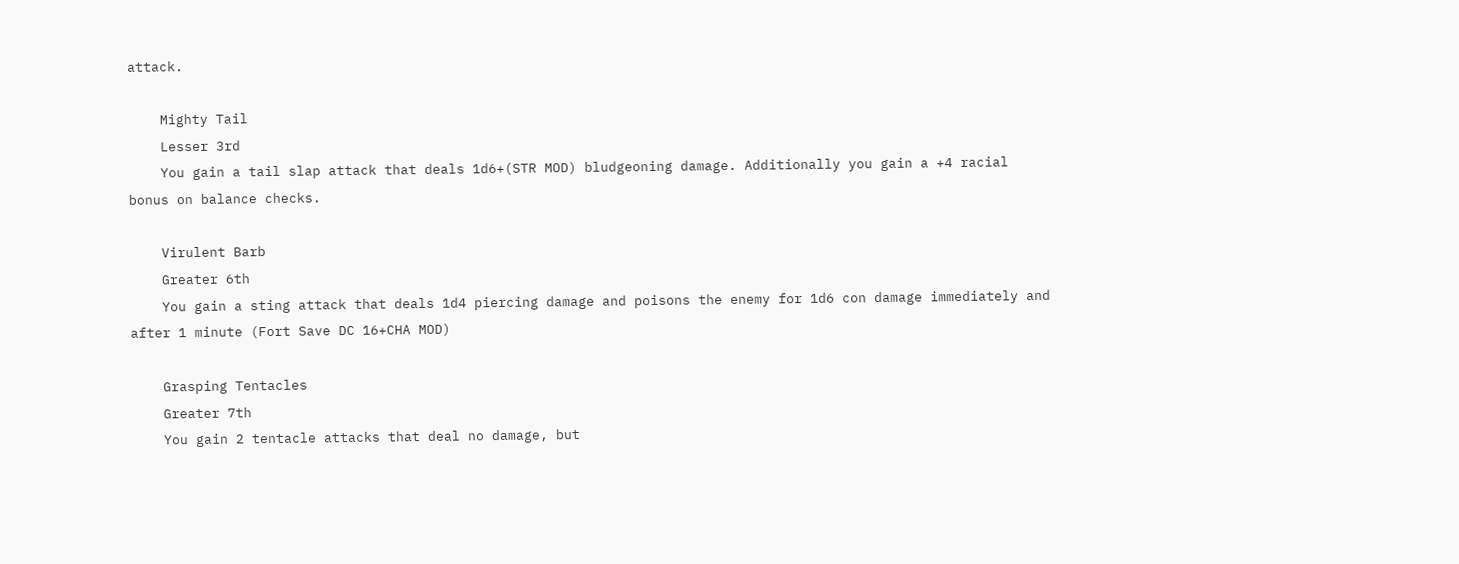attack.

    Mighty Tail
    Lesser 3rd
    You gain a tail slap attack that deals 1d6+(STR MOD) bludgeoning damage. Additionally you gain a +4 racial bonus on balance checks.

    Virulent Barb
    Greater 6th
    You gain a sting attack that deals 1d4 piercing damage and poisons the enemy for 1d6 con damage immediately and after 1 minute (Fort Save DC 16+CHA MOD)

    Grasping Tentacles
    Greater 7th
    You gain 2 tentacle attacks that deal no damage, but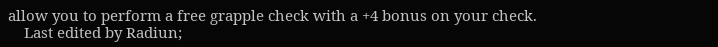allow you to perform a free grapple check with a +4 bonus on your check.
    Last edited by Radiun;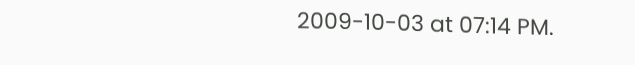2009-10-03 at 07:14 PM.